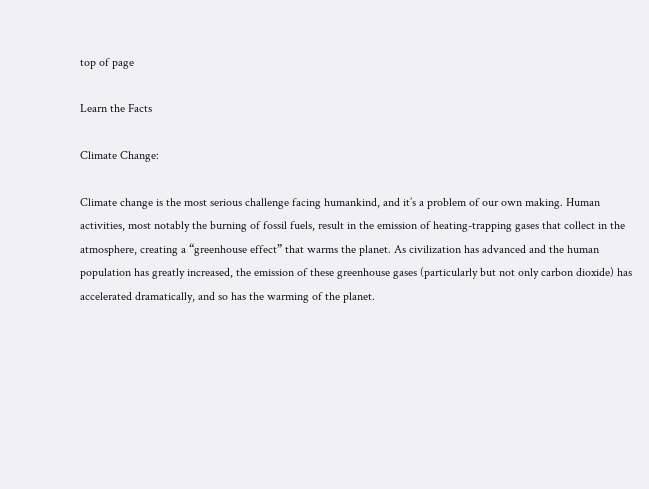top of page

Learn the Facts

Climate Change:

Climate change is the most serious challenge facing humankind, and it’s a problem of our own making. Human activities, most notably the burning of fossil fuels, result in the emission of heating-trapping gases that collect in the atmosphere, creating a “greenhouse effect” that warms the planet. As civilization has advanced and the human population has greatly increased, the emission of these greenhouse gases (particularly but not only carbon dioxide) has accelerated dramatically, and so has the warming of the planet.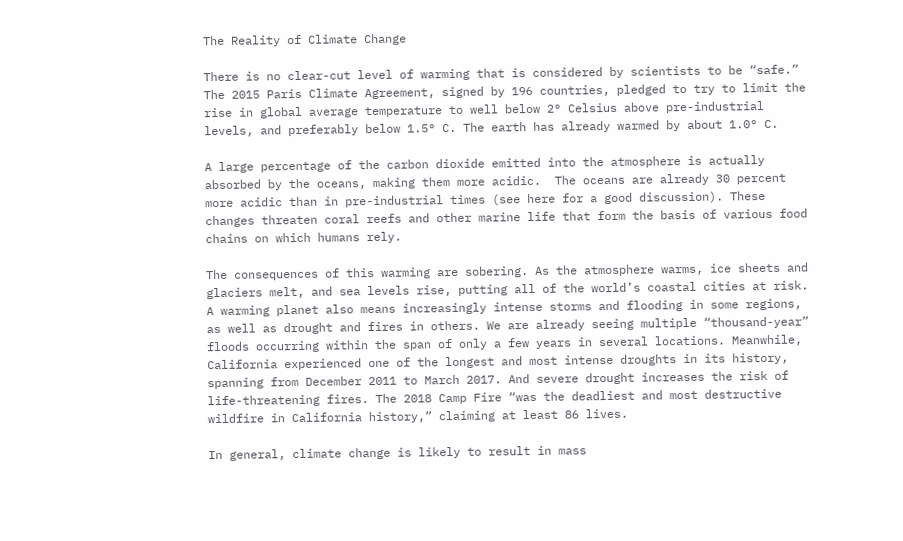The Reality of Climate Change

There is no clear-cut level of warming that is considered by scientists to be “safe.” The 2015 Paris Climate Agreement, signed by 196 countries, pledged to try to limit the rise in global average temperature to well below 2° Celsius above pre-industrial levels, and preferably below 1.5° C. The earth has already warmed by about 1.0° C.

A large percentage of the carbon dioxide emitted into the atmosphere is actually absorbed by the oceans, making them more acidic.  The oceans are already 30 percent more acidic than in pre-industrial times (see here for a good discussion). These changes threaten coral reefs and other marine life that form the basis of various food chains on which humans rely.

The consequences of this warming are sobering. As the atmosphere warms, ice sheets and glaciers melt, and sea levels rise, putting all of the world’s coastal cities at risk. A warming planet also means increasingly intense storms and flooding in some regions, as well as drought and fires in others. We are already seeing multiple “thousand-year” floods occurring within the span of only a few years in several locations. Meanwhile, California experienced one of the longest and most intense droughts in its history, spanning from December 2011 to March 2017. And severe drought increases the risk of life-threatening fires. The 2018 Camp Fire “was the deadliest and most destructive wildfire in California history,” claiming at least 86 lives.

In general, climate change is likely to result in mass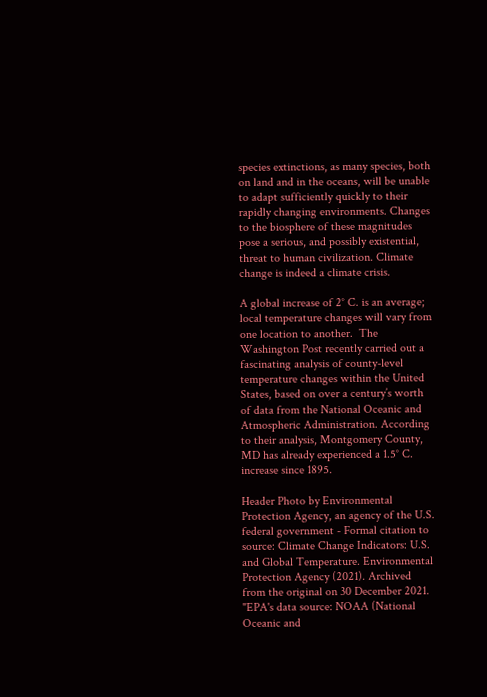species extinctions, as many species, both on land and in the oceans, will be unable to adapt sufficiently quickly to their rapidly changing environments. Changes to the biosphere of these magnitudes pose a serious, and possibly existential, threat to human civilization. Climate change is indeed a climate crisis.

A global increase of 2° C. is an average; local temperature changes will vary from one location to another.  The Washington Post recently carried out a fascinating analysis of county-level temperature changes within the United States, based on over a century’s worth of data from the National Oceanic and Atmospheric Administration. According to their analysis, Montgomery County, MD has already experienced a 1.5° C. increase since 1895.

Header Photo by Environmental Protection Agency, an agency of the U.S. federal government - Formal citation to source: Climate Change Indicators: U.S. and Global Temperature. Environmental Protection Agency (2021). Archived from the original on 30 December 2021. "EPA's data source: NOAA (National Oceanic and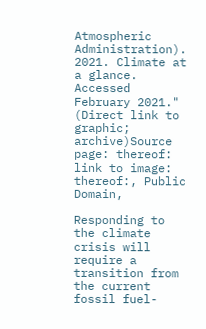Atmospheric Administration). 2021. Climate at a glance. Accessed February 2021." (Direct link to graphic; archive)Source page: thereof: link to image: thereof:, Public Domain,

Responding to the climate crisis will require a transition from the current fossil fuel-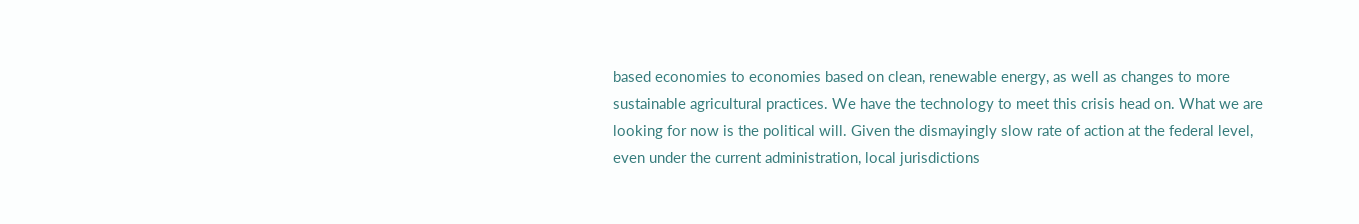based economies to economies based on clean, renewable energy, as well as changes to more sustainable agricultural practices. We have the technology to meet this crisis head on. What we are looking for now is the political will. Given the dismayingly slow rate of action at the federal level, even under the current administration, local jurisdictions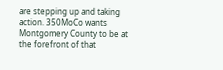are stepping up and taking action. 350MoCo wants Montgomery County to be at the forefront of that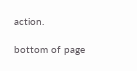action.

bottom of page